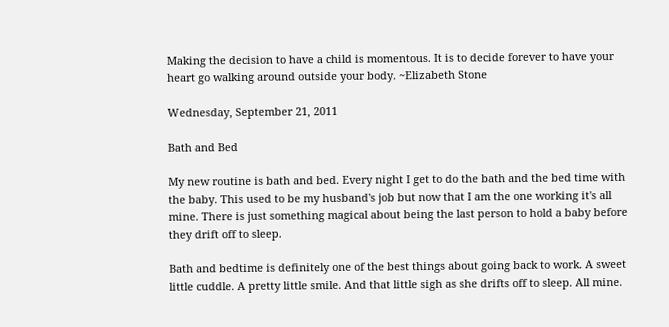Making the decision to have a child is momentous. It is to decide forever to have your heart go walking around outside your body. ~Elizabeth Stone

Wednesday, September 21, 2011

Bath and Bed

My new routine is bath and bed. Every night I get to do the bath and the bed time with the baby. This used to be my husband's job but now that I am the one working it's all mine. There is just something magical about being the last person to hold a baby before they drift off to sleep.

Bath and bedtime is definitely one of the best things about going back to work. A sweet little cuddle. A pretty little smile. And that little sigh as she drifts off to sleep. All mine.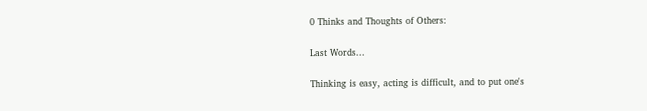0 Thinks and Thoughts of Others:

Last Words...

Thinking is easy, acting is difficult, and to put one's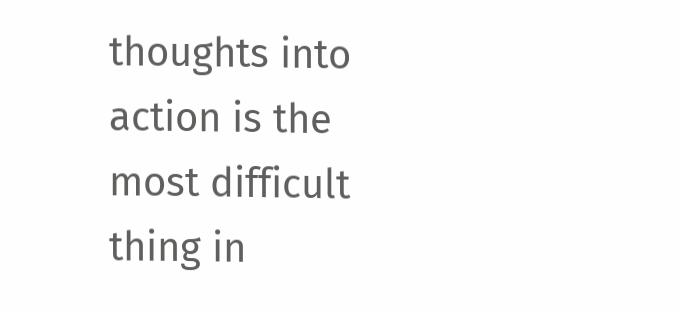thoughts into action is the most difficult thing in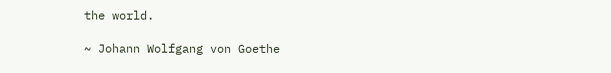the world.

~ Johann Wolfgang von Goethe